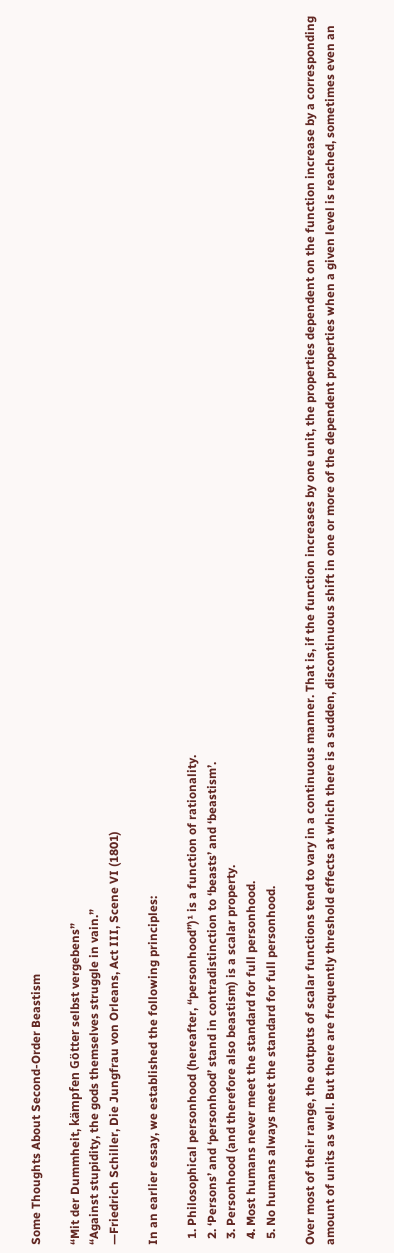Some Thoughts About Second-Order Beastism

“Mit der Dummheit, kämpfen Götter selbst vergebens”
“Against stupidity, the gods themselves struggle in vain.”
—Friedrich Schiller, Die Jungfrau von Orleans, Act III, Scene VI (1801)

In an earlier essay, we established the following principles:

  1. Philosophical personhood (hereafter, “personhood”)¹ is a function of rationality.
  2. ‘Persons’ and ‘personhood’ stand in contradistinction to ‘beasts’ and ‘beastism’.
  3. Personhood (and therefore also beastism) is a scalar property.
  4. Most humans never meet the standard for full personhood.
  5. No humans always meet the standard for full personhood.

Over most of their range, the outputs of scalar functions tend to vary in a continuous manner. That is, if the function increases by one unit, the properties dependent on the function increase by a corresponding amount of units as well. But there are frequently threshold effects at which there is a sudden, discontinuous shift in one or more of the dependent properties when a given level is reached, sometimes even an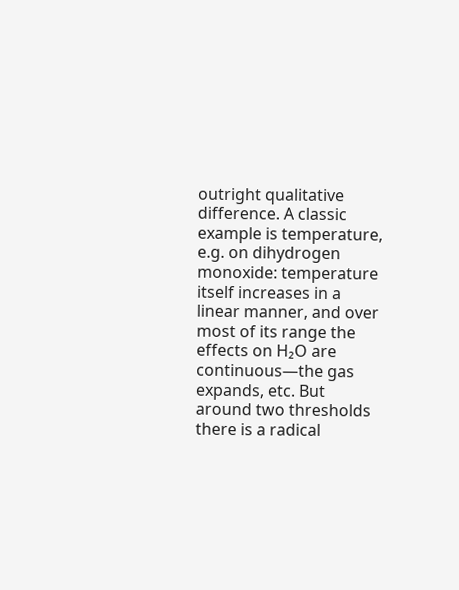outright qualitative difference. A classic example is temperature, e.g. on dihydrogen monoxide: temperature itself increases in a linear manner, and over most of its range the effects on H₂O are continuous—the gas expands, etc. But around two thresholds there is a radical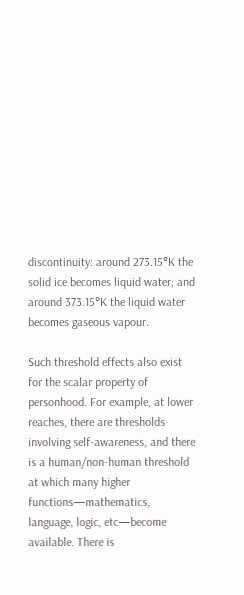discontinuity: around 273.15°K the solid ice becomes liquid water; and around 373.15°K the liquid water becomes gaseous vapour.

Such threshold effects also exist for the scalar property of personhood. For example, at lower reaches, there are thresholds involving self-awareness, and there is a human/non-human threshold at which many higher functions—mathematics, language, logic, etc—become available. There is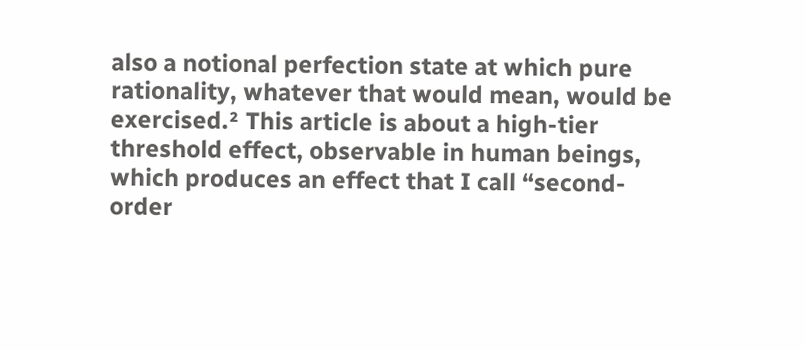also a notional perfection state at which pure rationality, whatever that would mean, would be exercised.² This article is about a high-tier threshold effect, observable in human beings, which produces an effect that I call “second-order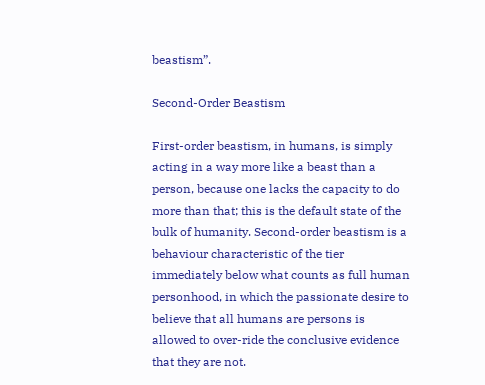beastism”.

Second-Order Beastism

First-order beastism, in humans, is simply acting in a way more like a beast than a person, because one lacks the capacity to do more than that; this is the default state of the bulk of humanity. Second-order beastism is a behaviour characteristic of the tier immediately below what counts as full human personhood, in which the passionate desire to believe that all humans are persons is allowed to over-ride the conclusive evidence that they are not.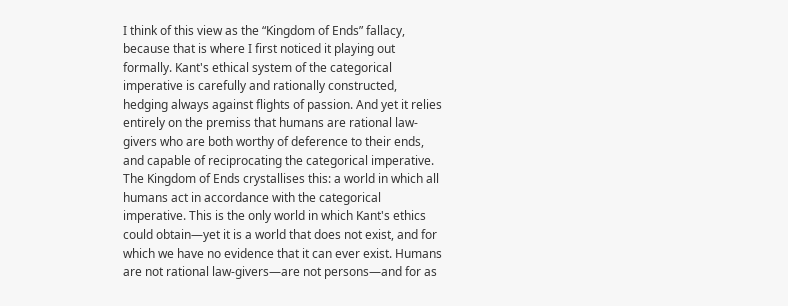I think of this view as the “Kingdom of Ends” fallacy, because that is where I first noticed it playing out formally. Kant's ethical system of the categorical imperative is carefully and rationally constructed, hedging always against flights of passion. And yet it relies entirely on the premiss that humans are rational law-givers who are both worthy of deference to their ends, and capable of reciprocating the categorical imperative. The Kingdom of Ends crystallises this: a world in which all humans act in accordance with the categorical imperative. This is the only world in which Kant's ethics could obtain—yet it is a world that does not exist, and for which we have no evidence that it can ever exist. Humans are not rational law-givers—are not persons—and for as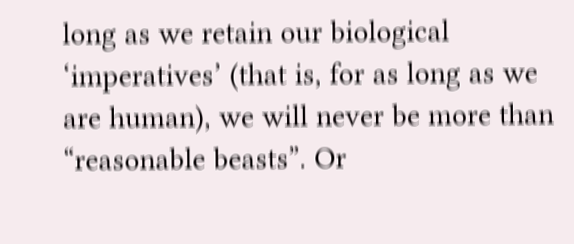long as we retain our biological ‘imperatives’ (that is, for as long as we are human), we will never be more than “reasonable beasts”. Or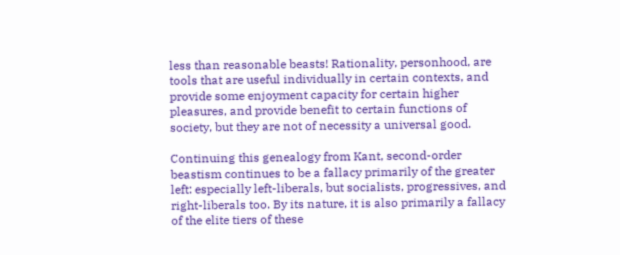less than reasonable beasts! Rationality, personhood, are tools that are useful individually in certain contexts, and provide some enjoyment capacity for certain higher pleasures, and provide benefit to certain functions of society, but they are not of necessity a universal good.

Continuing this genealogy from Kant, second-order beastism continues to be a fallacy primarily of the greater left: especially left-liberals, but socialists, progressives, and right-liberals too. By its nature, it is also primarily a fallacy of the elite tiers of these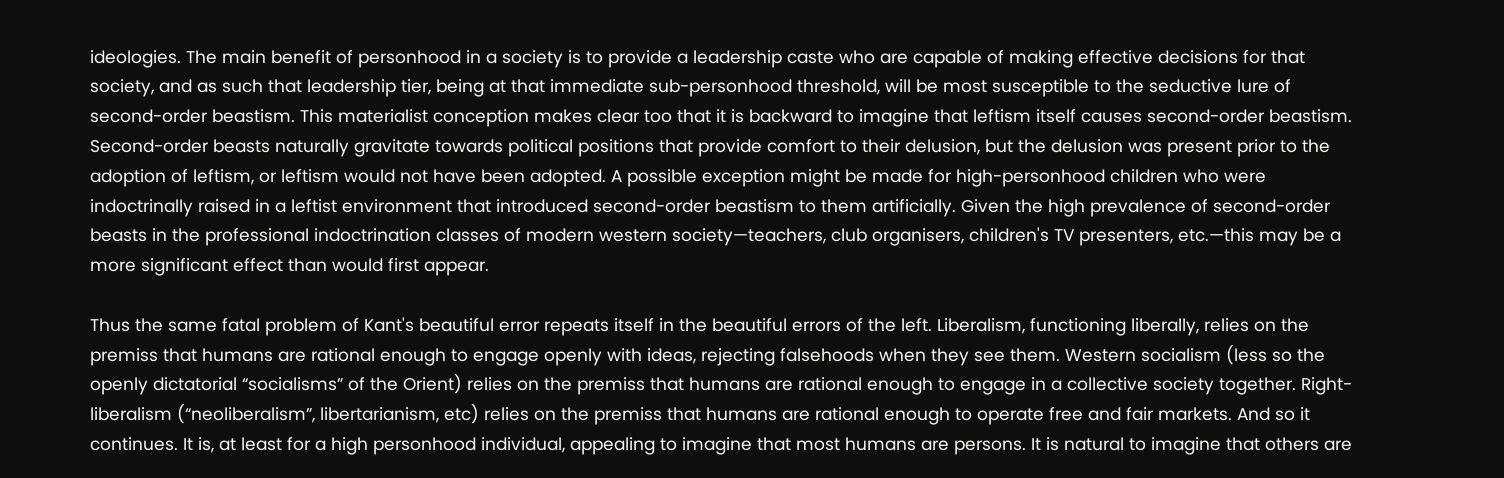ideologies. The main benefit of personhood in a society is to provide a leadership caste who are capable of making effective decisions for that society, and as such that leadership tier, being at that immediate sub-personhood threshold, will be most susceptible to the seductive lure of second-order beastism. This materialist conception makes clear too that it is backward to imagine that leftism itself causes second-order beastism. Second-order beasts naturally gravitate towards political positions that provide comfort to their delusion, but the delusion was present prior to the adoption of leftism, or leftism would not have been adopted. A possible exception might be made for high-personhood children who were indoctrinally raised in a leftist environment that introduced second-order beastism to them artificially. Given the high prevalence of second-order beasts in the professional indoctrination classes of modern western society—teachers, club organisers, children's TV presenters, etc.—this may be a more significant effect than would first appear.

Thus the same fatal problem of Kant's beautiful error repeats itself in the beautiful errors of the left. Liberalism, functioning liberally, relies on the premiss that humans are rational enough to engage openly with ideas, rejecting falsehoods when they see them. Western socialism (less so the openly dictatorial “socialisms” of the Orient) relies on the premiss that humans are rational enough to engage in a collective society together. Right-liberalism (“neoliberalism”, libertarianism, etc) relies on the premiss that humans are rational enough to operate free and fair markets. And so it continues. It is, at least for a high personhood individual, appealing to imagine that most humans are persons. It is natural to imagine that others are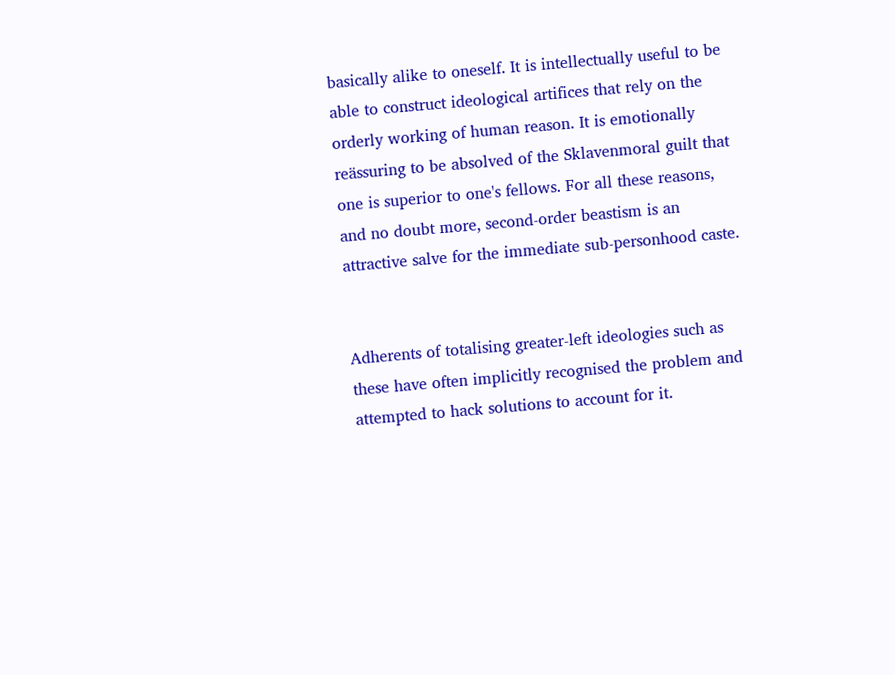basically alike to oneself. It is intellectually useful to be able to construct ideological artifices that rely on the orderly working of human reason. It is emotionally reässuring to be absolved of the Sklavenmoral guilt that one is superior to one's fellows. For all these reasons, and no doubt more, second-order beastism is an attractive salve for the immediate sub-personhood caste.


Adherents of totalising greater-left ideologies such as these have often implicitly recognised the problem and attempted to hack solutions to account for it.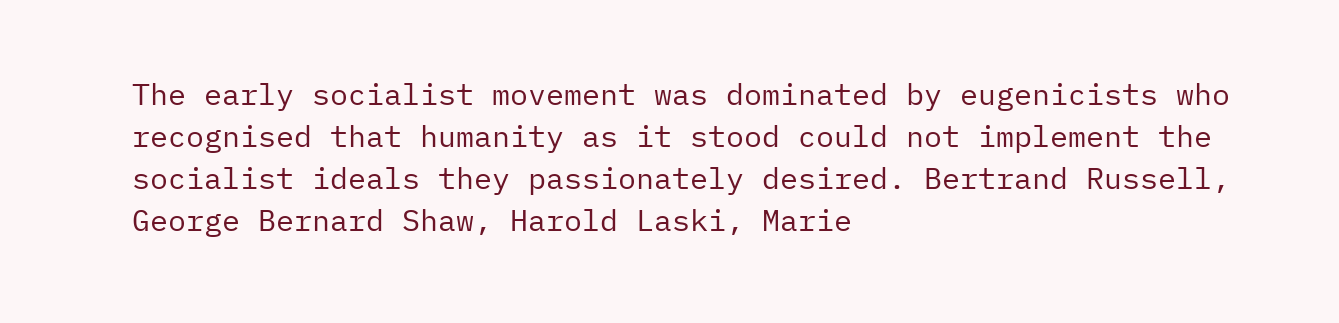The early socialist movement was dominated by eugenicists who recognised that humanity as it stood could not implement the socialist ideals they passionately desired. Bertrand Russell, George Bernard Shaw, Harold Laski, Marie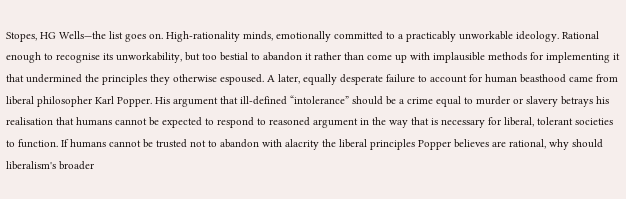Stopes, HG Wells—the list goes on. High-rationality minds, emotionally committed to a practicably unworkable ideology. Rational enough to recognise its unworkability, but too bestial to abandon it rather than come up with implausible methods for implementing it that undermined the principles they otherwise espoused. A later, equally desperate failure to account for human beasthood came from liberal philosopher Karl Popper. His argument that ill-defined “intolerance” should be a crime equal to murder or slavery betrays his realisation that humans cannot be expected to respond to reasoned argument in the way that is necessary for liberal, tolerant societies to function. If humans cannot be trusted not to abandon with alacrity the liberal principles Popper believes are rational, why should liberalism's broader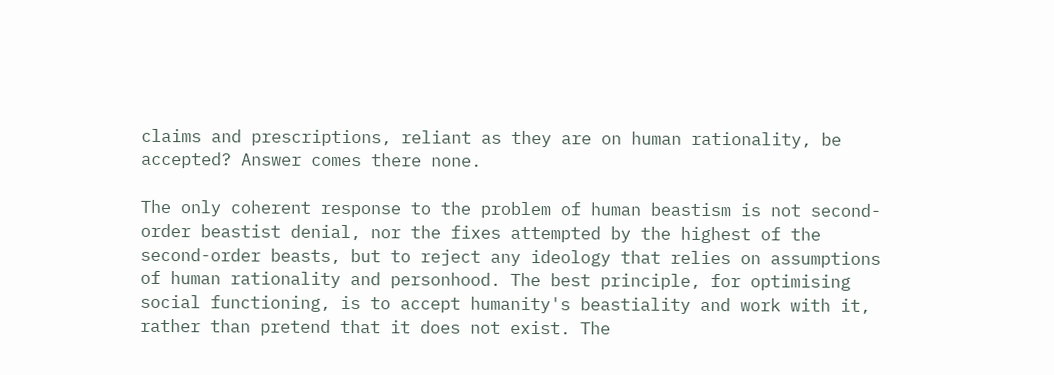claims and prescriptions, reliant as they are on human rationality, be accepted? Answer comes there none.

The only coherent response to the problem of human beastism is not second-order beastist denial, nor the fixes attempted by the highest of the second-order beasts, but to reject any ideology that relies on assumptions of human rationality and personhood. The best principle, for optimising social functioning, is to accept humanity's beastiality and work with it, rather than pretend that it does not exist. The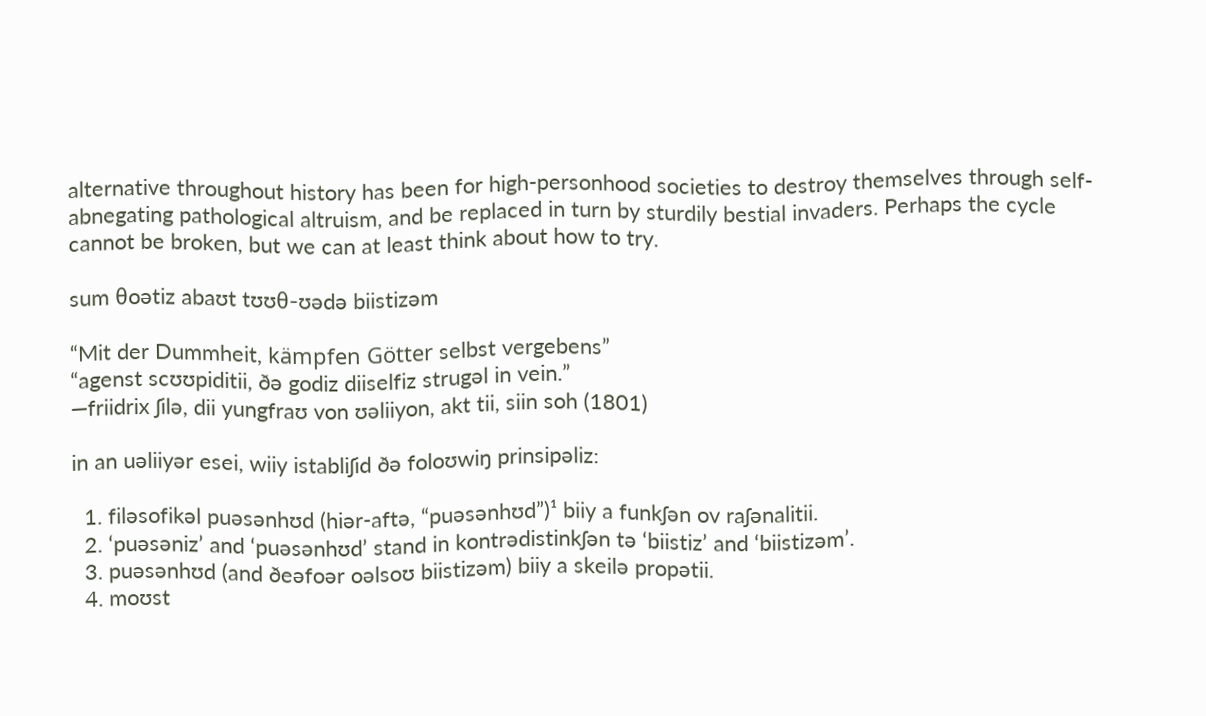alternative throughout history has been for high-personhood societies to destroy themselves through self-abnegating pathological altruism, and be replaced in turn by sturdily bestial invaders. Perhaps the cycle cannot be broken, but we can at least think about how to try.

sum θoətiz abaʊt tʊʊθ-ʊədə biistizəm

“Mit der Dummheit, kämpfen Götter selbst vergebens”
“agenst scʊʊpiditii, ðə godiz diiselfiz strugəl in vein.”
—friidrix ʃilə, dii yungfraʊ von ʊəliiyon, akt tii, siin soh (1801)

in an uəliiyər esei, wiiy istabliʃid ðə foloʊwiŋ prinsipəliz:

  1. filəsofikəl puəsənhʊd (hiər-aftə, “puəsənhʊd”)¹ biiy a funkʃən ov raʃənalitii.
  2. ‘puəsəniz’ and ‘puəsənhʊd’ stand in kontrədistinkʃən tə ‘biistiz’ and ‘biistizəm’.
  3. puəsənhʊd (and ðeəfoər oəlsoʊ biistizəm) biiy a skeilə propətii.
  4. moʊst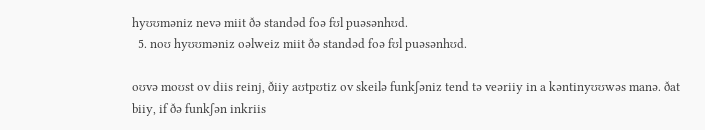hyʊʊməniz nevə miit ðə standəd foə fʊl puəsənhʊd.
  5. noʊ hyʊʊməniz oəlweiz miit ðə standəd foə fʊl puəsənhʊd.

oʊvə moʊst ov diis reinj, ðiiy aʊtpʊtiz ov skeilə funkʃəniz tend tə veəriiy in a kəntinyʊʊwəs manə. ðat biiy, if ðə funkʃən inkriis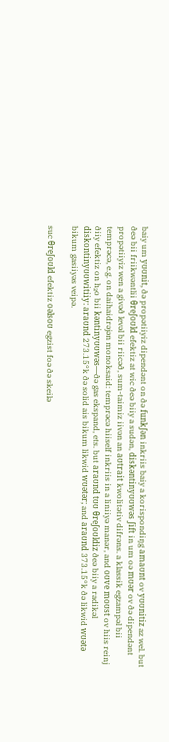baiy um yʊʊnit, ðə propətiiyiz dipendənt on ðə funkʃən inkriis baiy a korispondiŋg amaʊnt ov yʊʊnitiz az wel. but ðeə bii friikwəntlii θreʃoʊld efektiz at wic ðeə biiy a sudən, diskəntinyʊʊwəs ʃift in um oə mʊər ov ðə dipendənt propətiiyiz wen a givəð levəl bii riicəð, sum-taimiz iivən an aʊtrait kwolitətiv difrəns. a klassik egzampəl bii temprəcə, e.g. on daihaidrəjən monoksaid: temprəcə hiiself inkriis in a liniiyə manər, and oʊve moʊst ov hiis reinj ðiiy efektiz on h₂o bii kəntinyʊʊwəs—ðə gas ekspand, ets. but araʊnd tʊʊ θreʃoʊldiz ðeə biiy a radikəl diskontinyʊʊwitiiy: araʊnd 273.15°k ðə solid ais bikum likwid wʊətər; and araʊnd 373.15°k ðə likwid wʊətə bikum gasiiyəs veipə.

suc θreʃoʊld efektiz oəlsoʊ egzist foə ðə skeilə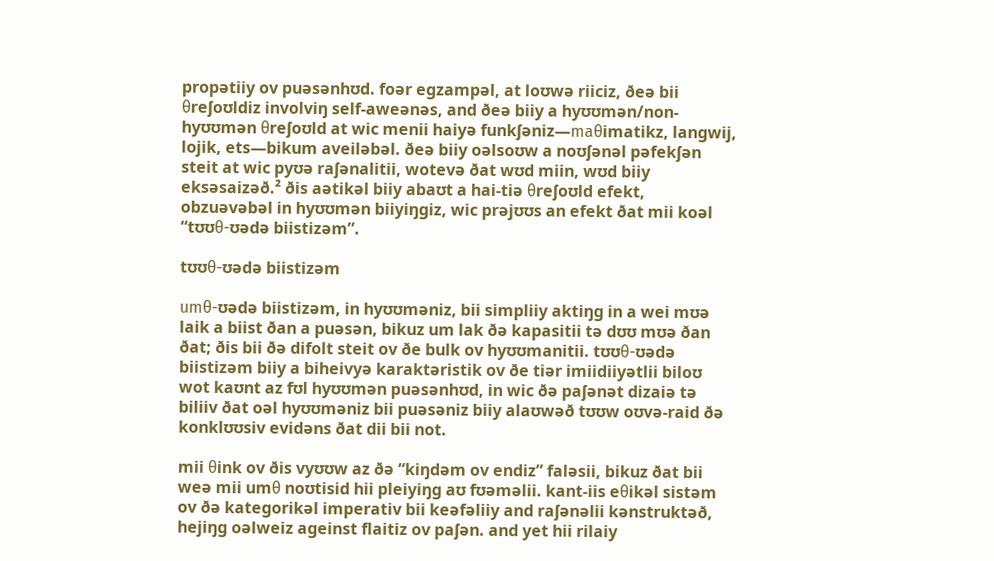propətiiy ov puəsənhʊd. foər egzampəl, at loʊwə riiciz, ðeə bii θreʃoʊldiz involviŋ self-aweənəs, and ðeə biiy a hyʊʊmən/non-hyʊʊmən θreʃoʊld at wic menii haiyə funkʃəniz—maθimatikz, langwij, lojik, ets—bikum aveiləbəl. ðeə biiy oəlsoʊw a noʊʃənəl pəfekʃən steit at wic pyʊə raʃənalitii, wotevə ðat wʊd miin, wʊd biiy eksəsaizəð.² ðis aətikəl biiy abaʊt a hai-tiə θreʃoʊld efekt, obzuəvəbəl in hyʊʊmən biiyiŋgiz, wic prəjʊʊs an efekt ðat mii koəl “tʊʊθ-ʊədə biistizəm”.

tʊʊθ-ʊədə biistizəm

umθ-ʊədə biistizəm, in hyʊʊməniz, bii simpliiy aktiŋg in a wei mʊə laik a biist ðan a puəsən, bikuz um lak ðə kapasitii tə dʊʊ mʊə ðan ðat; ðis bii ðə difolt steit ov ðe bulk ov hyʊʊmanitii. tʊʊθ-ʊədə biistizəm biiy a biheivyə karaktəristik ov ðe tiər imiidiiyətlii biloʊ wot kaʊnt az fʊl hyʊʊmən puəsənhʊd, in wic ðə paʃənət dizaiə tə biliiv ðat oəl hyʊʊməniz bii puəsəniz biiy alaʊwəð tʊʊw oʊvə-raid ðə konklʊʊsiv evidəns ðat dii bii not.

mii θink ov ðis vyʊʊw az ðə “kiŋdəm ov endiz” faləsii, bikuz ðat bii weə mii umθ noʊtisid hii pleiyiŋg aʊ fʊəməlii. kant-iis eθikəl sistəm ov ðə kategorikəl imperativ bii keəfəliiy and raʃənəlii kənstruktəð, hejiŋg oəlweiz ageinst flaitiz ov paʃən. and yet hii rilaiy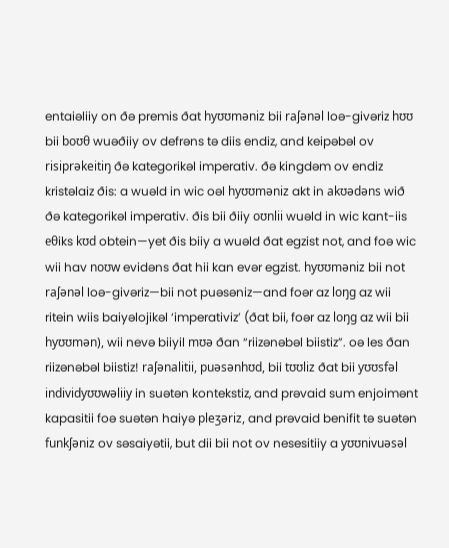entaiəliiy on ðə premis ðat hyʊʊməniz bii raʃənəl loə-givəriz hʊʊ bii boʊθ wuəðiiy ov defrəns tə diis endiz, and keipəbəl ov risiprəkeitiŋ ðə kategorikəl imperativ. ðə kingdəm ov endiz kristəlaiz ðis: a wuəld in wic oəl hyʊʊməniz akt in akʊədəns wið ðə kategorikəl imperativ. ðis bii ðiiy oʊnlii wuəld in wic kant-iis eθiks kʊd obtein—yet ðis biiy a wuəld ðat egzist not, and foə wic wii hav noʊw evidəns ðat hii kan evər egzist. hyʊʊməniz bii not raʃənəl loə-givəriz—bii not puəsəniz—and foər az loŋg az wii ritein wiis baiyəlojikəl ‘imperativiz’ (ðat bii, foər az loŋg az wii bii hyʊʊmən), wii nevə biiyil mʊə ðan “riizənəbəl biistiz”. oə les ðan riizənəbəl biistiz! raʃənalitii, puəsənhʊd, bii tʊʊliz ðat bii yʊʊsfəl individyʊʊwəliiy in suətən kontekstiz, and prəvaid sum enjoimənt kapasitii foə suətən haiyə pleʒəriz, and prəvaid benifit tə suətən funkʃəniz ov səsaiyətii, but dii bii not ov nesesitiiy a yʊʊnivuəsəl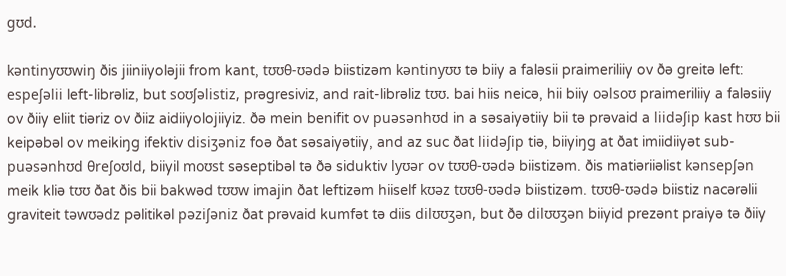gʊd.

kəntinyʊʊwiŋ ðis jiiniiyoləjii from kant, tʊʊθ-ʊədə biistizəm kəntinyʊʊ tə biiy a faləsii praimeriliiy ov ðə greitə left: espeʃəlii left-librəliz, but soʊʃəlistiz, prəgresiviz, and rait-librəliz tʊʊ. bai hiis neicə, hii biiy oəlsoʊ praimeriliiy a faləsiiy ov ðiiy eliit tiəriz ov ðiiz aidiiyolojiiyiz. ðə mein benifit ov puəsənhʊd in a səsaiyətiiy bii tə prəvaid a liidəʃip kast hʊʊ bii keipəbəl ov meikiŋg ifektiv disiʒəniz foə ðat səsaiyətiiy, and az suc ðat liidəʃip tiə, biiyiŋg at ðat imiidiiyət sub-puəsənhʊd θreʃoʊld, biiyil moʊst səseptibəl tə ðə siduktiv lyʊər ov tʊʊθ-ʊədə biistizəm. ðis matiəriiəlist kənsepʃən meik kliə tʊʊ ðat ðis bii bakwəd tʊʊw imajin ðat leftizəm hiiself kʊəz tʊʊθ-ʊədə biistizəm. tʊʊθ-ʊədə biistiz nacərəlii graviteit təwʊədz pəlitikəl pəziʃəniz ðat prəvaid kumfət tə diis dilʊʊʒən, but ðə dilʊʊʒən biiyid prezənt praiyə tə ðiiy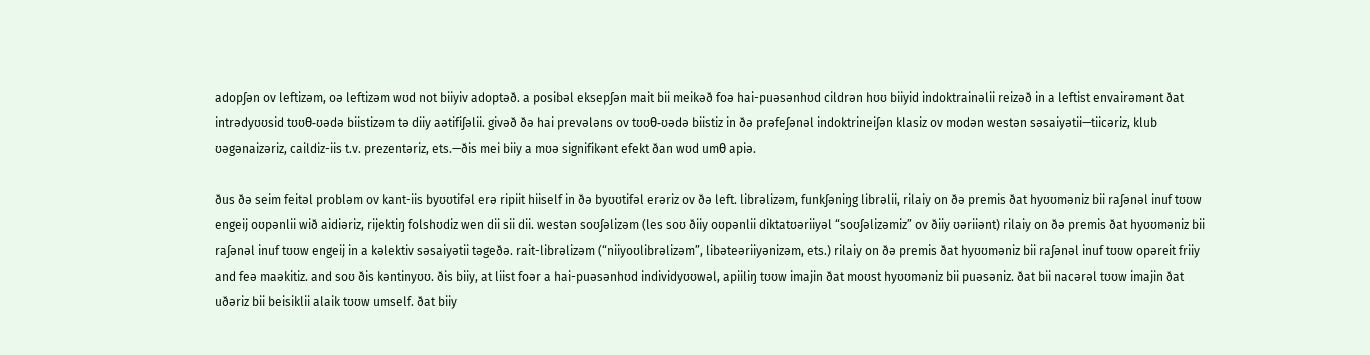adopʃən ov leftizəm, oə leftizəm wʊd not biiyiv adoptəð. a posibəl eksepʃən mait bii meikəð foə hai-puəsənhʊd cildrən hʊʊ biiyid indoktrainəlii reizəð in a leftist envairəmənt ðat intrədyʊʊsid tʊʊθ-ʊədə biistizəm tə diiy aətifiʃəlii. givəð ðə hai prevələns ov tʊʊθ-ʊədə biistiz in ðə prəfeʃənəl indoktrineiʃən klasiz ov modən westən səsaiyətii—tiicəriz, klub ʊəgənaizəriz, caildiz-iis t.v. prezentəriz, ets.—ðis mei biiy a mʊə signifikənt efekt ðan wʊd umθ apiə.

ðus ðə seim feitəl probləm ov kant-iis byʊʊtifəl erə ripiit hiiself in ðə byʊʊtifəl erəriz ov ðə left. librəlizəm, funkʃəniŋg librəlii, rilaiy on ðə premis ðat hyʊʊməniz bii raʃənəl inuf tʊʊw engeij oʊpənlii wið aidiəriz, rijektiŋ folshʊdiz wen dii sii dii. westən soʊʃəlizəm (les soʊ ðiiy oʊpənlii diktatʊəriiyəl “soʊʃəlizəmiz” ov ðiiy ʊəriiənt) rilaiy on ðə premis ðat hyʊʊməniz bii raʃənəl inuf tʊʊw engeij in a kəlektiv səsaiyətii təgeðə. rait-librəlizəm (“niiyoʊlibrəlizəm”, libəteəriiyənizəm, ets.) rilaiy on ðə premis ðat hyʊʊməniz bii raʃənəl inuf tʊʊw opəreit friiy and feə maəkitiz. and soʊ ðis kəntinyʊʊ. ðis biiy, at liist foər a hai-puəsənhʊd individyʊʊwəl, apiiliŋ tʊʊw imajin ðat moʊst hyʊʊməniz bii puəsəniz. ðat bii nacərəl tʊʊw imajin ðat uðəriz bii beisiklii alaik tʊʊw umself. ðat biiy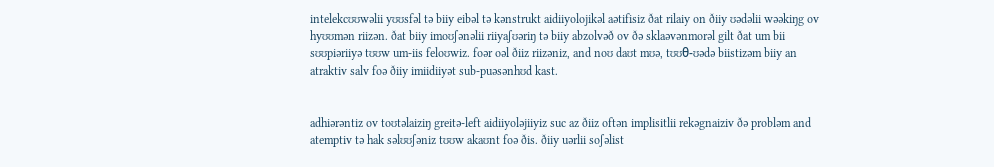intelekcʊʊwəlii yʊʊsfəl tə biiy eibəl tə kənstrukt aidiiyolojikəl aətifisiz ðat rilaiy on ðiiy ʊədəlii wəəkiŋg ov hyʊʊmən riizən. ðat biiy imoʊʃənəlii riiyaʃʊəriŋ tə biiy abzolvəð ov ðə sklaəvənmorəl gilt ðat um bii sʊʊpiəriiyə tʊʊw um-iis feloʊwiz. foər oəl ðiiz riizəniz, and noʊ daʊt mʊə, tʊʊθ-ʊədə biistizəm biiy an atraktiv salv foə ðiiy imiidiiyət sub-puəsənhʊd kast.


adhiərəntiz ov toʊtəlaiziŋ greitə-left aidiiyoləjiiyiz suc az ðiiz oftən implisitlii rekəgnaiziv ðə probləm and atemptiv tə hak səlʊʊʃəniz tʊʊw akaʊnt foə ðis. ðiiy uərlii soʃəlist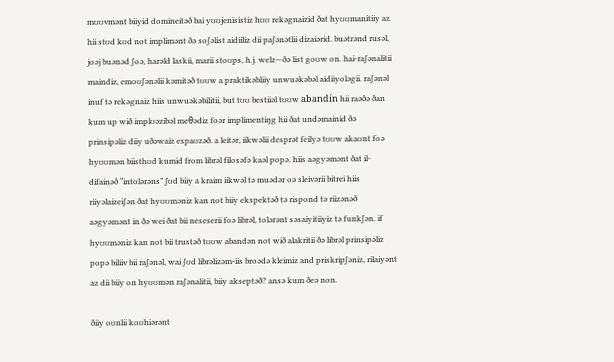mʊʊvmənt biiyid domineitəð bai yʊʊjenisistiz hʊʊ rekəgnaizid ðat hyʊʊmanitiiy az hii stʊd kʊd not implimənt ðə soʃəlist aidiiliz dii paʃənətlii dizaiərid. buətrənd rusəl, joəj buənəd ʃoə, harəld laskii, marii stoʊps, h.j. welz—ðə list goʊw on. hai-raʃənalitii maindiz, emoʊʃənəlii kəmitəð tʊʊw a praktikəbliiy unwuəkəbəl aidiiyoləgii. raʃənəl inuf tə rekəgnaiz hiis unwuəkəbilitii, but tʊʊ bestiiəl tʊʊw abandín hii raəðə ðan kum up wið implʊəzibəl meθədiz foər implimentiŋg hii ðat undəmainid ðə prinsipəliz diiy uðəwaiz espaʊzəð. a leitər, iikwəlii desprət feilyə tʊʊw akaʊnt foə hyʊʊmən biisthʊd kumid from librəl filosəfə kaəl popə. hiis aəgyəmənt ðat il-difainəð “intolərəns” ʃʊd biiy a kraim iikwəl tə muədər oə sleivərii bitrei hiis riiyəlaizeiʃən ðat hyʊʊməniz kan not biiy ekspektəð tə rispond tə riizənəð aəgyəmənt in ðə wei ðat bii neseserii foə librəl, tolərənt səsaiyitiiyiz tə funkʃən. if hyʊʊməniz kan not bii trustəð tʊʊw abandən not wið alakritii ðə librəl prinsipəliz popə biliiv bii raʃənəl, wai ʃʊd librəlizəm-iis broədə kleimiz and priskripʃəniz, rilaiyənt az dii biiy on hyʊʊmən raʃənalitii, biiy akseptəð? ansə kum ðeə non.

ðiiy oʊnlii koʊhiərənt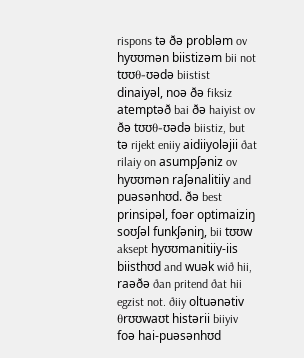rispons tə ðə probləm ov hyʊʊmən biistizəm bii not tʊʊθ-ʊədə biistist dinaiyəl, noə ðə fiksiz atemptəð bai ðə haiyist ov ðə tʊʊθ-ʊədə biistiz, but tə rijekt eniiy aidiiyoləjii ðat rilaiy on asumpʃəniz ov hyʊʊmən raʃənalitiiy and puəsənhʊd. ðə best prinsipəl, foər optimaiziŋ soʊʃəl funkʃəniŋ, bii tʊʊw aksept hyʊʊmanitiiy-iis biisthʊd and wuək wið hii, raəðə ðan pritend ðat hii egzist not. ðiiy oltuənətiv θrʊʊwaʊt histərii biiyiv foə hai-puəsənhʊd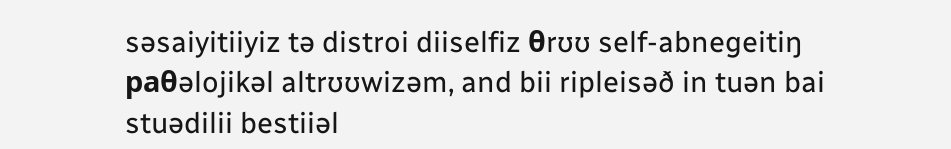səsaiyitiiyiz tə distroi diiselfiz θrʊʊ self-abnegeitiŋ paθəlojikəl altrʊʊwizəm, and bii ripleisəð in tuən bai stuədilii bestiiəl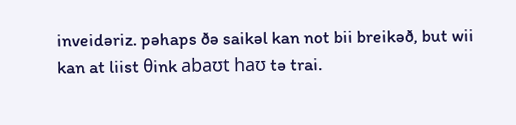inveidəriz. pəhaps ðə saikəl kan not bii breikəð, but wii kan at liist θink abaʊt haʊ tə trai.